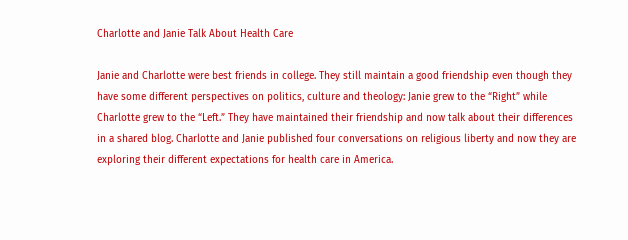Charlotte and Janie Talk About Health Care

Janie and Charlotte were best friends in college. They still maintain a good friendship even though they have some different perspectives on politics, culture and theology: Janie grew to the “Right” while Charlotte grew to the “Left.” They have maintained their friendship and now talk about their differences in a shared blog. Charlotte and Janie published four conversations on religious liberty and now they are exploring their different expectations for health care in America.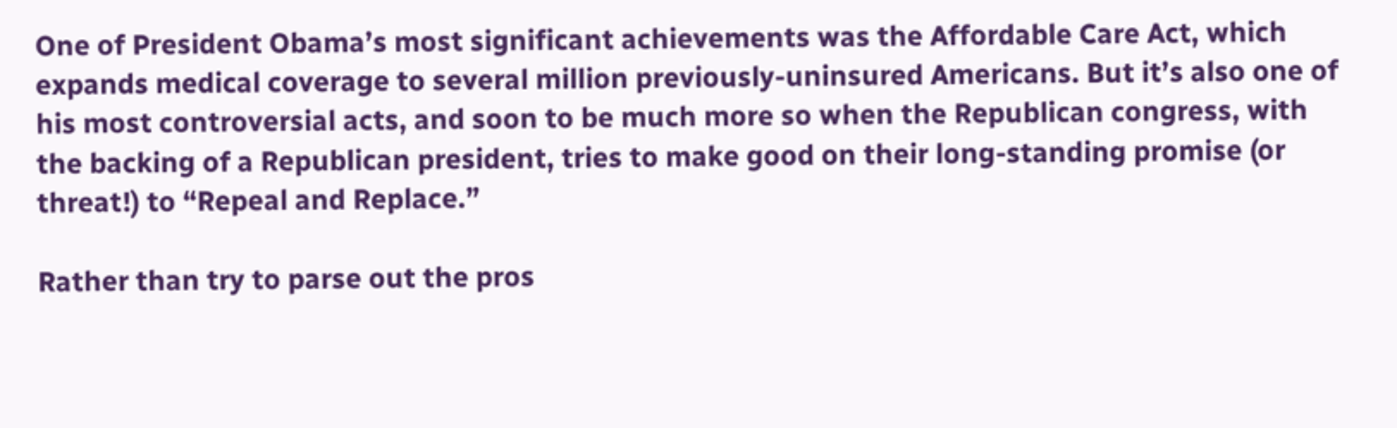One of President Obama’s most significant achievements was the Affordable Care Act, which expands medical coverage to several million previously-uninsured Americans. But it’s also one of his most controversial acts, and soon to be much more so when the Republican congress, with the backing of a Republican president, tries to make good on their long-standing promise (or threat!) to “Repeal and Replace.”

Rather than try to parse out the pros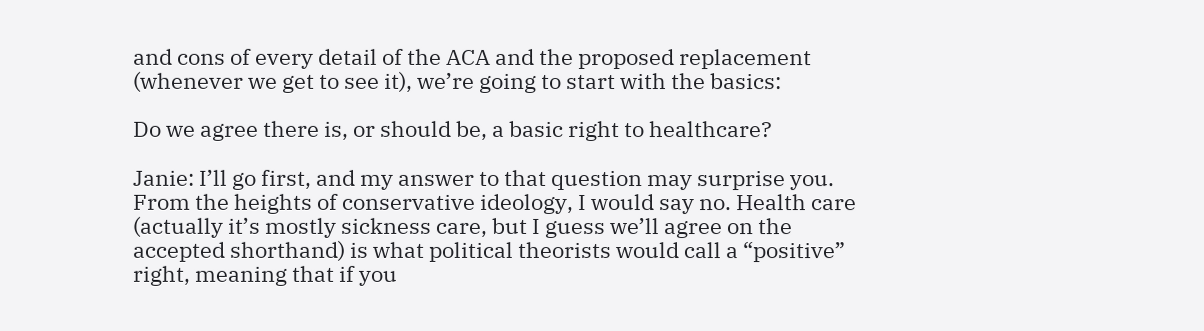and cons of every detail of the ACA and the proposed replacement (whenever we get to see it), we’re going to start with the basics:

Do we agree there is, or should be, a basic right to healthcare?

Janie: I’ll go first, and my answer to that question may surprise you. From the heights of conservative ideology, I would say no. Health care (actually it’s mostly sickness care, but I guess we’ll agree on the accepted shorthand) is what political theorists would call a “positive” right, meaning that if you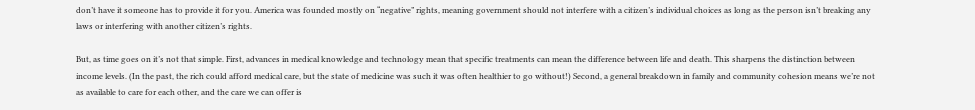don’t have it someone has to provide it for you. America was founded mostly on “negative” rights, meaning government should not interfere with a citizen’s individual choices as long as the person isn’t breaking any laws or interfering with another citizen’s rights.

But, as time goes on it’s not that simple. First, advances in medical knowledge and technology mean that specific treatments can mean the difference between life and death. This sharpens the distinction between income levels. (In the past, the rich could afford medical care, but the state of medicine was such it was often healthier to go without!) Second, a general breakdown in family and community cohesion means we’re not as available to care for each other, and the care we can offer is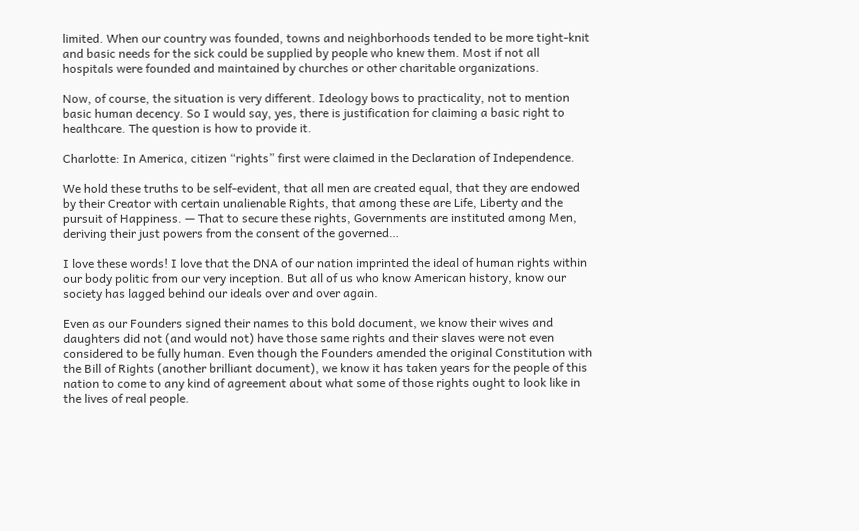limited. When our country was founded, towns and neighborhoods tended to be more tight-knit and basic needs for the sick could be supplied by people who knew them. Most if not all hospitals were founded and maintained by churches or other charitable organizations.

Now, of course, the situation is very different. Ideology bows to practicality, not to mention basic human decency. So I would say, yes, there is justification for claiming a basic right to healthcare. The question is how to provide it.

Charlotte: In America, citizen “rights” first were claimed in the Declaration of Independence.

We hold these truths to be self-evident, that all men are created equal, that they are endowed by their Creator with certain unalienable Rights, that among these are Life, Liberty and the pursuit of Happiness. — That to secure these rights, Governments are instituted among Men, deriving their just powers from the consent of the governed…

I love these words! I love that the DNA of our nation imprinted the ideal of human rights within our body politic from our very inception. But all of us who know American history, know our society has lagged behind our ideals over and over again.

Even as our Founders signed their names to this bold document, we know their wives and daughters did not (and would not) have those same rights and their slaves were not even considered to be fully human. Even though the Founders amended the original Constitution with the Bill of Rights (another brilliant document), we know it has taken years for the people of this nation to come to any kind of agreement about what some of those rights ought to look like in the lives of real people.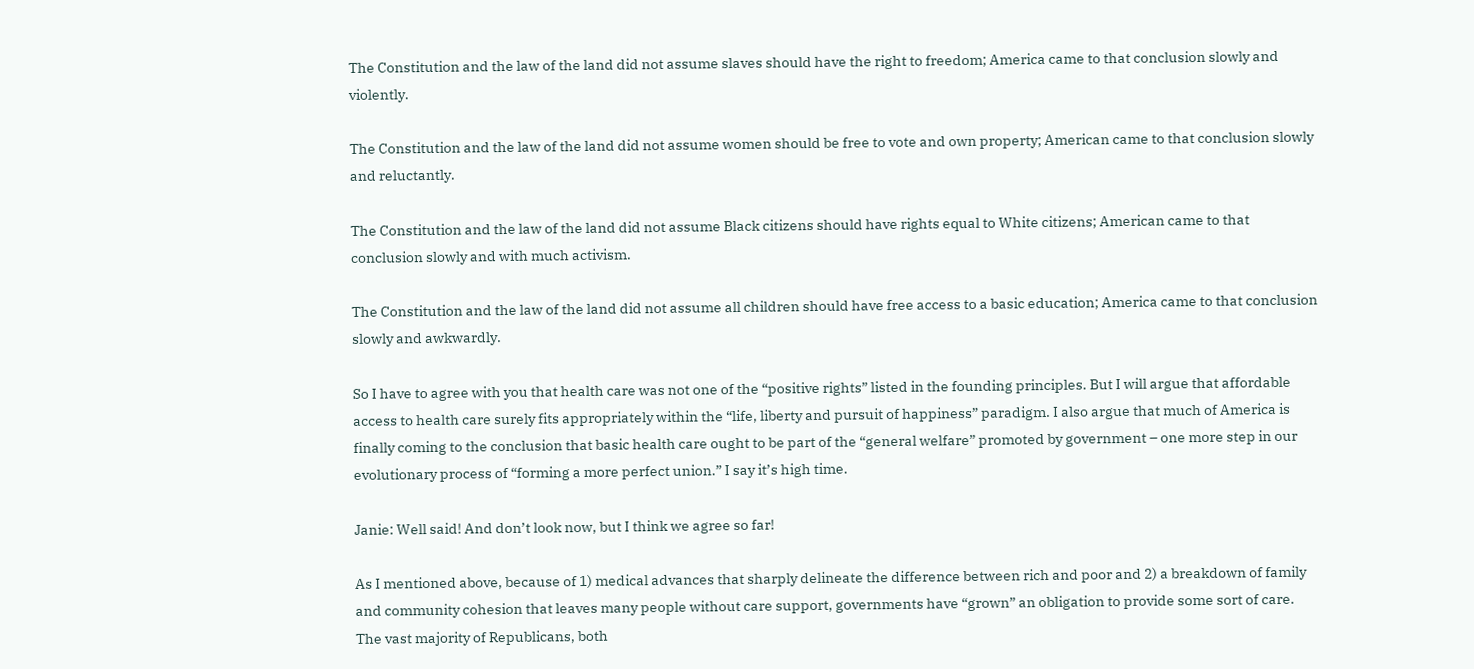The Constitution and the law of the land did not assume slaves should have the right to freedom; America came to that conclusion slowly and violently.

The Constitution and the law of the land did not assume women should be free to vote and own property; American came to that conclusion slowly and reluctantly.

The Constitution and the law of the land did not assume Black citizens should have rights equal to White citizens; American came to that conclusion slowly and with much activism.

The Constitution and the law of the land did not assume all children should have free access to a basic education; America came to that conclusion slowly and awkwardly.

So I have to agree with you that health care was not one of the “positive rights” listed in the founding principles. But I will argue that affordable access to health care surely fits appropriately within the “life, liberty and pursuit of happiness” paradigm. I also argue that much of America is finally coming to the conclusion that basic health care ought to be part of the “general welfare” promoted by government – one more step in our evolutionary process of “forming a more perfect union.” I say it’s high time.

Janie: Well said! And don’t look now, but I think we agree so far!

As I mentioned above, because of 1) medical advances that sharply delineate the difference between rich and poor and 2) a breakdown of family and community cohesion that leaves many people without care support, governments have “grown” an obligation to provide some sort of care. The vast majority of Republicans, both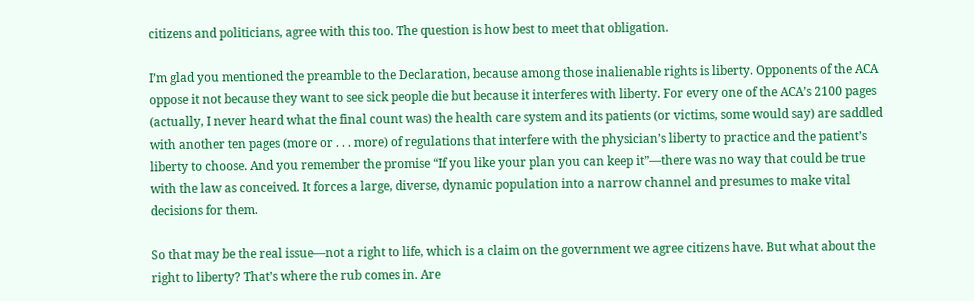citizens and politicians, agree with this too. The question is how best to meet that obligation.

I’m glad you mentioned the preamble to the Declaration, because among those inalienable rights is liberty. Opponents of the ACA oppose it not because they want to see sick people die but because it interferes with liberty. For every one of the ACA’s 2100 pages (actually, I never heard what the final count was) the health care system and its patients (or victims, some would say) are saddled with another ten pages (more or . . . more) of regulations that interfere with the physician’s liberty to practice and the patient’s liberty to choose. And you remember the promise “If you like your plan you can keep it”—there was no way that could be true with the law as conceived. It forces a large, diverse, dynamic population into a narrow channel and presumes to make vital decisions for them.

So that may be the real issue—not a right to life, which is a claim on the government we agree citizens have. But what about the right to liberty? That’s where the rub comes in. Are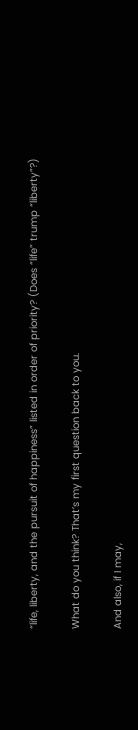“life, liberty, and the pursuit of happiness” listed in order of priority? (Does “life” trump “liberty”?)

What do you think? That’s my first question back to you.

And also, if I may,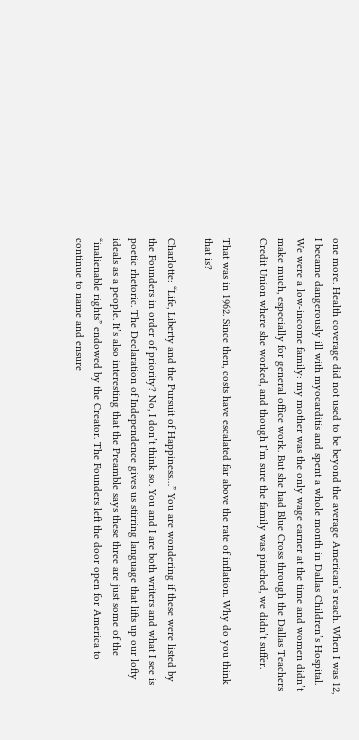one more. Health coverage did not used to be beyond the average American’s reach. When I was 12, I became dangerously ill with myocarditis and spent a whole month in Dallas Children’s Hospital. We were a low-income family: my mother was the only wage earner at the time and women didn’t make much, especially for general office work. But she had Blue Cross through the Dallas Teachers Credit Union where she worked, and though I’m sure the family was pinched, we didn’t suffer.

That was in 1962. Since then, costs have escalated far above the rate of inflation. Why do you think that is?

Charlotte: “Life, Liberty and the Pursuit of Happiness…” You are wondering if these were listed by the Founders in order of priority? No, I don’t think so. You and I are both writers and what I see is poetic rhetoric. The Declaration of Independence gives us stirring language that lifts up our lofty ideals as a people. It’s also interesting that the Preamble says these three are just some of the “inalienable rights” endowed by the Creator. The Founders left the door open for America to continue to name and ensure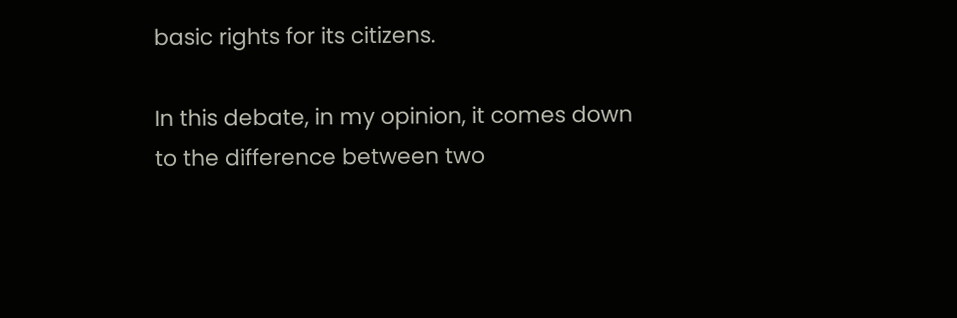basic rights for its citizens.

In this debate, in my opinion, it comes down to the difference between two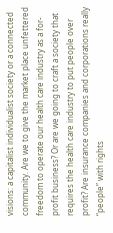visions: a capitalist individualist society or a connected community. Are we to give the market place unfettered freedom to operate our health care industry as a for-profit business? Or are we going to craft a society that requires the health care industry to put people over profit? Are insurance companies and corporations really “people” with rights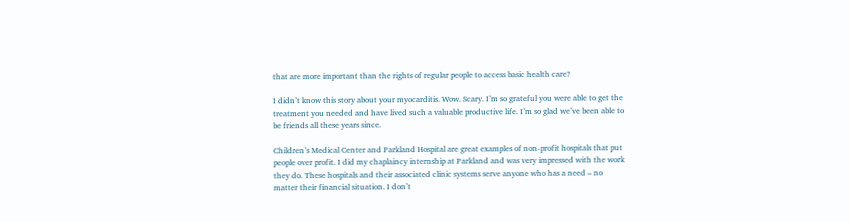that are more important than the rights of regular people to access basic health care?

I didn’t know this story about your myocarditis. Wow. Scary. I’m so grateful you were able to get the treatment you needed and have lived such a valuable productive life. I’m so glad we’ve been able to be friends all these years since.

Children’s Medical Center and Parkland Hospital are great examples of non-profit hospitals that put people over profit. I did my chaplaincy internship at Parkland and was very impressed with the work they do. These hospitals and their associated clinic systems serve anyone who has a need – no matter their financial situation. I don’t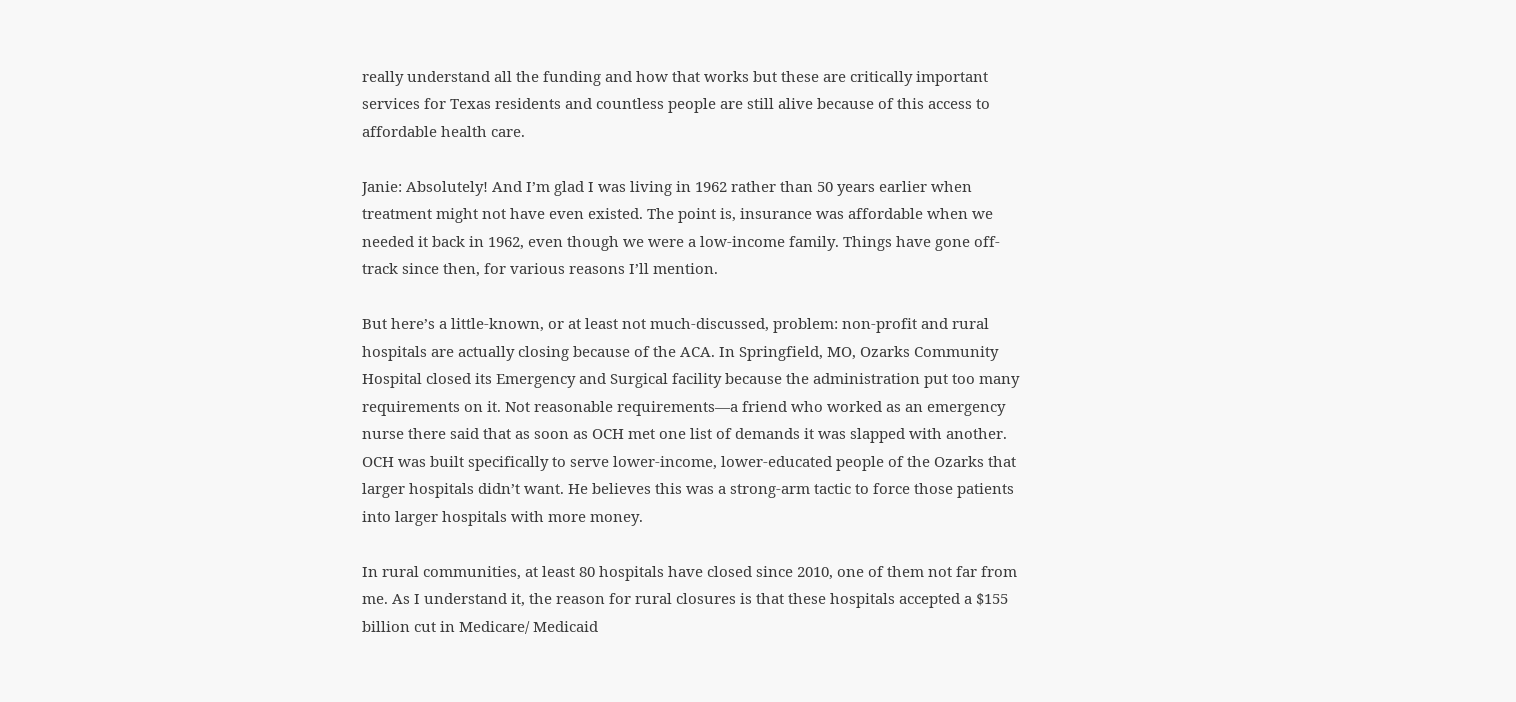really understand all the funding and how that works but these are critically important services for Texas residents and countless people are still alive because of this access to affordable health care.

Janie: Absolutely! And I’m glad I was living in 1962 rather than 50 years earlier when treatment might not have even existed. The point is, insurance was affordable when we needed it back in 1962, even though we were a low-income family. Things have gone off-track since then, for various reasons I’ll mention.

But here’s a little-known, or at least not much-discussed, problem: non-profit and rural hospitals are actually closing because of the ACA. In Springfield, MO, Ozarks Community Hospital closed its Emergency and Surgical facility because the administration put too many requirements on it. Not reasonable requirements—a friend who worked as an emergency nurse there said that as soon as OCH met one list of demands it was slapped with another. OCH was built specifically to serve lower-income, lower-educated people of the Ozarks that larger hospitals didn’t want. He believes this was a strong-arm tactic to force those patients into larger hospitals with more money.

In rural communities, at least 80 hospitals have closed since 2010, one of them not far from me. As I understand it, the reason for rural closures is that these hospitals accepted a $155 billion cut in Medicare/ Medicaid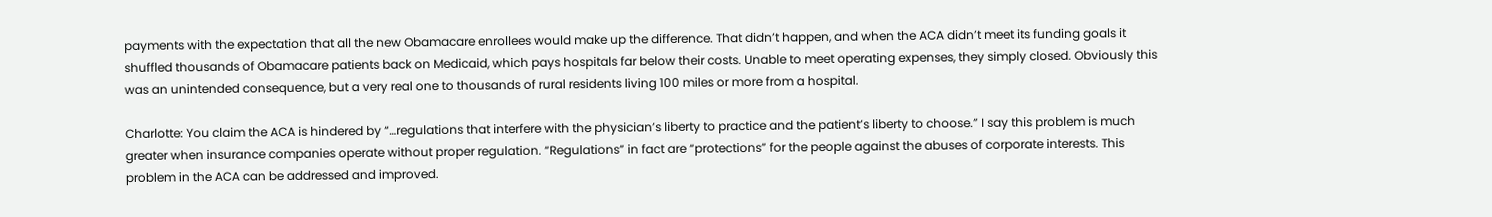payments with the expectation that all the new Obamacare enrollees would make up the difference. That didn’t happen, and when the ACA didn’t meet its funding goals it shuffled thousands of Obamacare patients back on Medicaid, which pays hospitals far below their costs. Unable to meet operating expenses, they simply closed. Obviously this was an unintended consequence, but a very real one to thousands of rural residents living 100 miles or more from a hospital.

Charlotte: You claim the ACA is hindered by “…regulations that interfere with the physician’s liberty to practice and the patient’s liberty to choose.” I say this problem is much greater when insurance companies operate without proper regulation. “Regulations” in fact are “protections” for the people against the abuses of corporate interests. This problem in the ACA can be addressed and improved.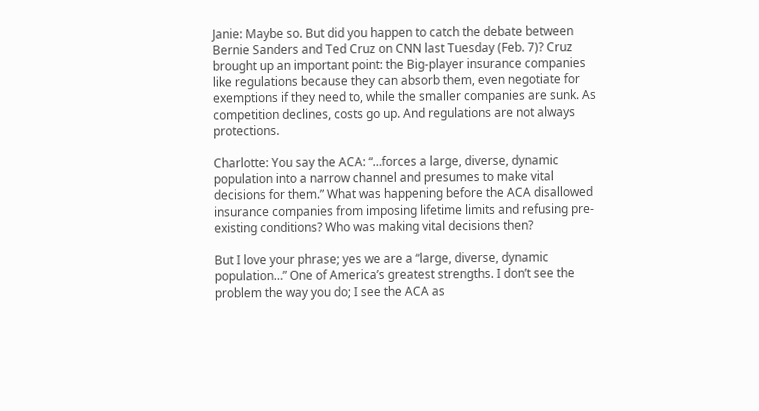Janie: Maybe so. But did you happen to catch the debate between Bernie Sanders and Ted Cruz on CNN last Tuesday (Feb. 7)? Cruz brought up an important point: the Big-player insurance companies like regulations because they can absorb them, even negotiate for exemptions if they need to, while the smaller companies are sunk. As competition declines, costs go up. And regulations are not always protections.

Charlotte: You say the ACA: “…forces a large, diverse, dynamic population into a narrow channel and presumes to make vital decisions for them.” What was happening before the ACA disallowed insurance companies from imposing lifetime limits and refusing pre-existing conditions? Who was making vital decisions then?

But I love your phrase; yes we are a “large, diverse, dynamic population…” One of America’s greatest strengths. I don’t see the problem the way you do; I see the ACA as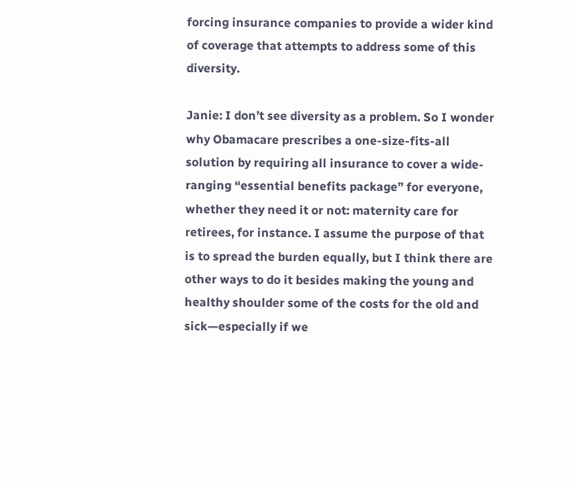forcing insurance companies to provide a wider kind of coverage that attempts to address some of this diversity.

Janie: I don’t see diversity as a problem. So I wonder why Obamacare prescribes a one-size-fits-all solution by requiring all insurance to cover a wide-ranging “essential benefits package” for everyone, whether they need it or not: maternity care for retirees, for instance. I assume the purpose of that is to spread the burden equally, but I think there are other ways to do it besides making the young and healthy shoulder some of the costs for the old and sick—especially if we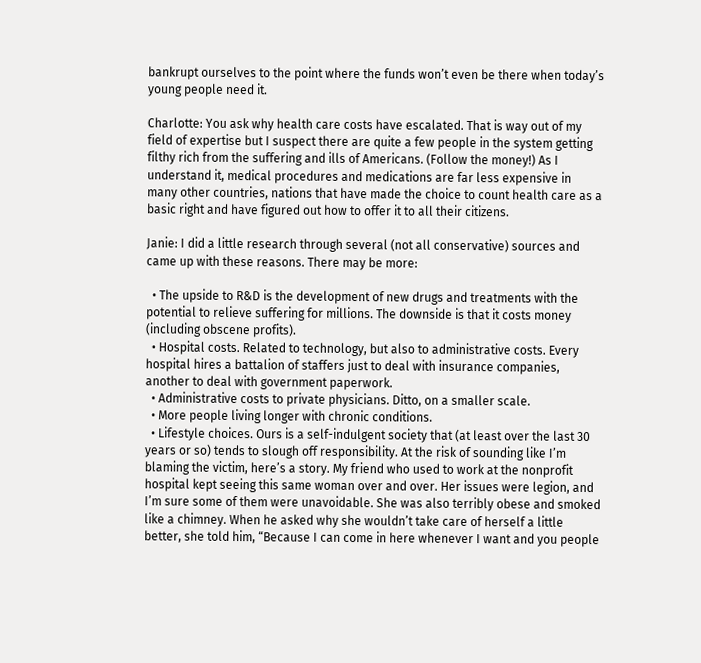bankrupt ourselves to the point where the funds won’t even be there when today’s young people need it.

Charlotte: You ask why health care costs have escalated. That is way out of my field of expertise but I suspect there are quite a few people in the system getting filthy rich from the suffering and ills of Americans. (Follow the money!) As I understand it, medical procedures and medications are far less expensive in many other countries, nations that have made the choice to count health care as a basic right and have figured out how to offer it to all their citizens.

Janie: I did a little research through several (not all conservative) sources and came up with these reasons. There may be more:

  • The upside to R&D is the development of new drugs and treatments with the potential to relieve suffering for millions. The downside is that it costs money (including obscene profits).
  • Hospital costs. Related to technology, but also to administrative costs. Every hospital hires a battalion of staffers just to deal with insurance companies, another to deal with government paperwork.
  • Administrative costs to private physicians. Ditto, on a smaller scale.
  • More people living longer with chronic conditions.
  • Lifestyle choices. Ours is a self-indulgent society that (at least over the last 30 years or so) tends to slough off responsibility. At the risk of sounding like I’m blaming the victim, here’s a story. My friend who used to work at the nonprofit hospital kept seeing this same woman over and over. Her issues were legion, and I’m sure some of them were unavoidable. She was also terribly obese and smoked like a chimney. When he asked why she wouldn’t take care of herself a little better, she told him, “Because I can come in here whenever I want and you people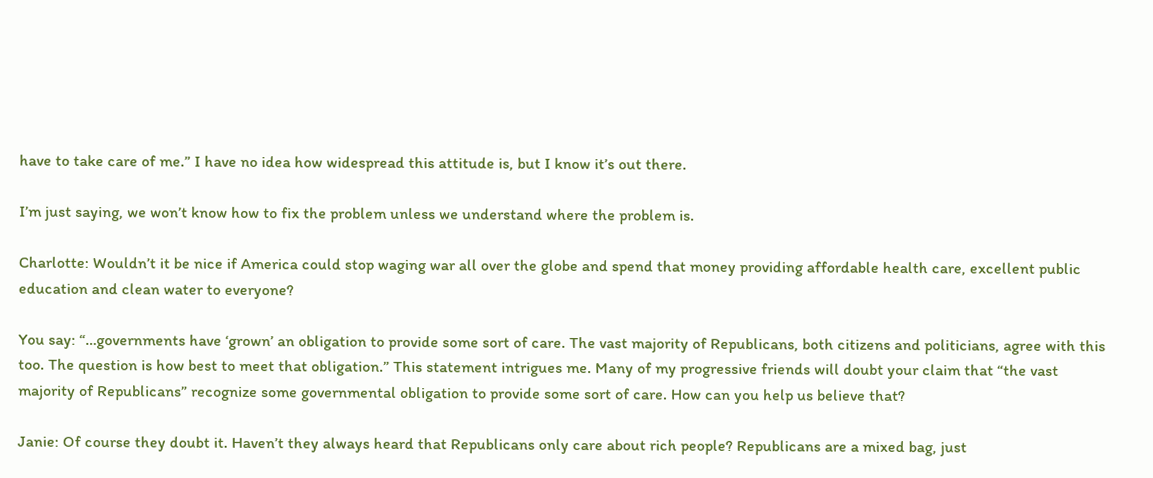have to take care of me.” I have no idea how widespread this attitude is, but I know it’s out there.

I’m just saying, we won’t know how to fix the problem unless we understand where the problem is.

Charlotte: Wouldn’t it be nice if America could stop waging war all over the globe and spend that money providing affordable health care, excellent public education and clean water to everyone?

You say: “…governments have ‘grown’ an obligation to provide some sort of care. The vast majority of Republicans, both citizens and politicians, agree with this too. The question is how best to meet that obligation.” This statement intrigues me. Many of my progressive friends will doubt your claim that “the vast majority of Republicans” recognize some governmental obligation to provide some sort of care. How can you help us believe that?

Janie: Of course they doubt it. Haven’t they always heard that Republicans only care about rich people? Republicans are a mixed bag, just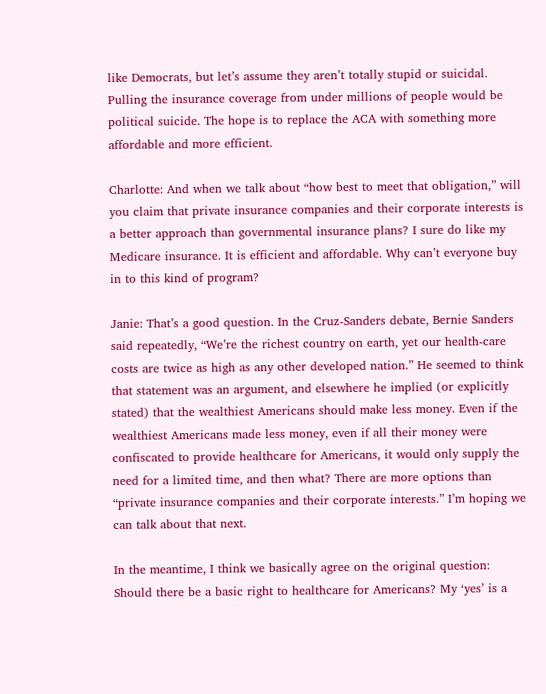like Democrats, but let’s assume they aren’t totally stupid or suicidal. Pulling the insurance coverage from under millions of people would be political suicide. The hope is to replace the ACA with something more affordable and more efficient.

Charlotte: And when we talk about “how best to meet that obligation,” will you claim that private insurance companies and their corporate interests is a better approach than governmental insurance plans? I sure do like my Medicare insurance. It is efficient and affordable. Why can’t everyone buy in to this kind of program?

Janie: That’s a good question. In the Cruz-Sanders debate, Bernie Sanders said repeatedly, “We’re the richest country on earth, yet our health-care costs are twice as high as any other developed nation.” He seemed to think that statement was an argument, and elsewhere he implied (or explicitly stated) that the wealthiest Americans should make less money. Even if the wealthiest Americans made less money, even if all their money were confiscated to provide healthcare for Americans, it would only supply the need for a limited time, and then what? There are more options than “private insurance companies and their corporate interests.” I’m hoping we can talk about that next.

In the meantime, I think we basically agree on the original question: Should there be a basic right to healthcare for Americans? My ‘yes’ is a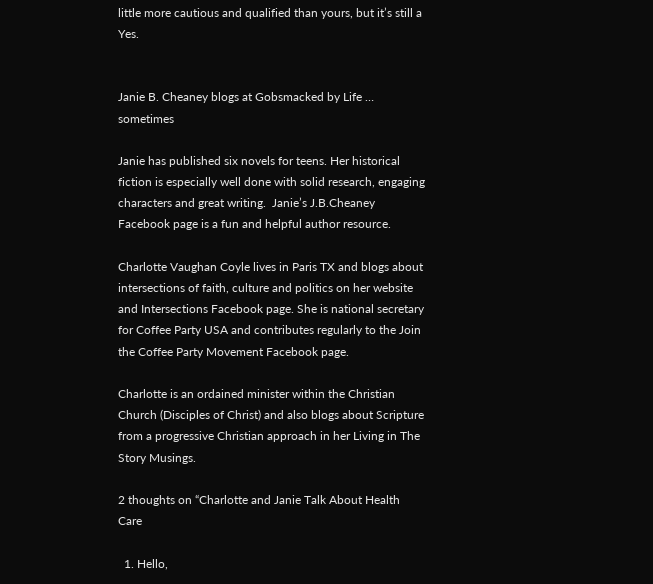little more cautious and qualified than yours, but it’s still a Yes.


Janie B. Cheaney blogs at Gobsmacked by Life … sometimes

Janie has published six novels for teens. Her historical fiction is especially well done with solid research, engaging characters and great writing.  Janie’s J.B.Cheaney Facebook page is a fun and helpful author resource.

Charlotte Vaughan Coyle lives in Paris TX and blogs about intersections of faith, culture and politics on her website and Intersections Facebook page. She is national secretary for Coffee Party USA and contributes regularly to the Join the Coffee Party Movement Facebook page.

Charlotte is an ordained minister within the Christian Church (Disciples of Christ) and also blogs about Scripture from a progressive Christian approach in her Living in The Story Musings.

2 thoughts on “Charlotte and Janie Talk About Health Care

  1. Hello,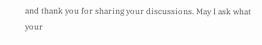and thank you for sharing your discussions. May I ask what your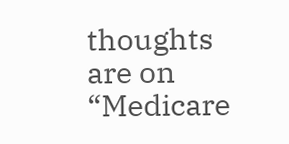thoughts are on “Medicare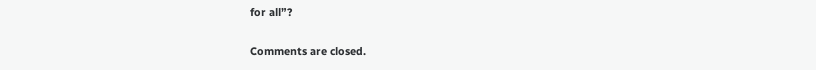for all”?

Comments are closed.